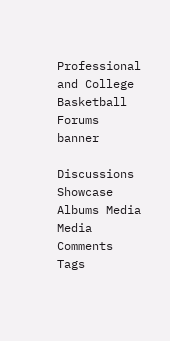Professional and College Basketball Forums banner

Discussions Showcase Albums Media Media Comments Tags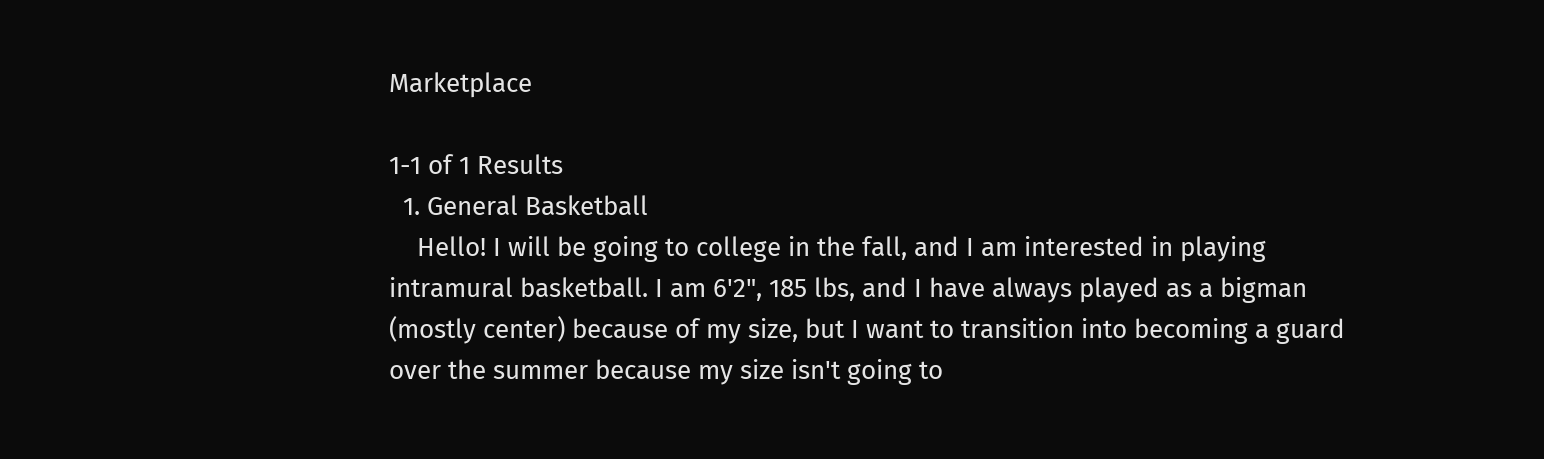Marketplace

1-1 of 1 Results
  1. General Basketball
    Hello! I will be going to college in the fall, and I am interested in playing intramural basketball. I am 6'2", 185 lbs, and I have always played as a bigman (mostly center) because of my size, but I want to transition into becoming a guard over the summer because my size isn't going to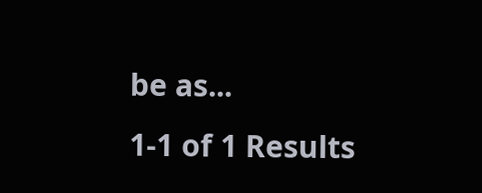be as...
1-1 of 1 Results